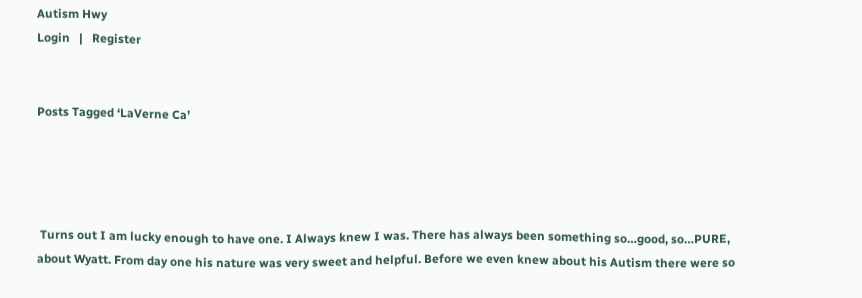Autism Hwy
Login   |   Register


Posts Tagged ‘LaVerne Ca’




 Turns out I am lucky enough to have one. I Always knew I was. There has always been something so…good, so…PURE, about Wyatt. From day one his nature was very sweet and helpful. Before we even knew about his Autism there were so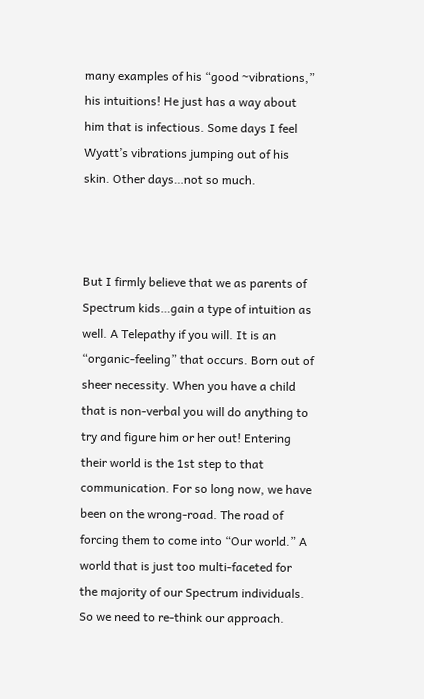many examples of his “good ~vibrations,” his intuitions! He just has a way about him that is infectious. Some days I feel Wyatt’s vibrations jumping out of his skin. Other days…not so much.



But I firmly believe that we as parents of Spectrum kids…gain a type of intuition as well. A Telepathy if you will. It is an “organic-feeling” that occurs. Born out of sheer necessity. When you have a child that is non-verbal you will do anything to try and figure him or her out! Entering their world is the 1st step to that communication. For so long now, we have been on the wrong-road. The road of forcing them to come into “Our world.” A world that is just too multi-faceted for the majority of our Spectrum individuals. So we need to re-think our approach.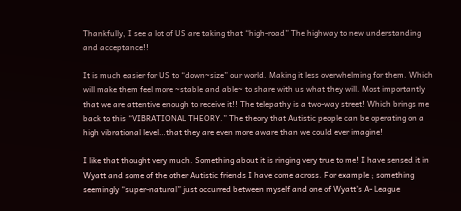Thankfully, I see a lot of US are taking that “high-road” The highway to new understanding and acceptance!!

It is much easier for US to “down~size” our world. Making it less overwhelming for them. Which will make them feel more ~stable and able~ to share with us what they will. Most importantly that we are attentive enough to receive it!! The telepathy is a two-way street! Which brings me back to this “VIBRATIONAL THEORY.” The theory that Autistic people can be operating on a high vibrational level…that they are even more aware than we could ever imagine!

I like that thought very much. Something about it is ringing very true to me! I have sensed it in Wyatt and some of the other Autistic friends I have come across. For example ; something seemingly “super-natural” just occurred between myself and one of Wyatt’s A- League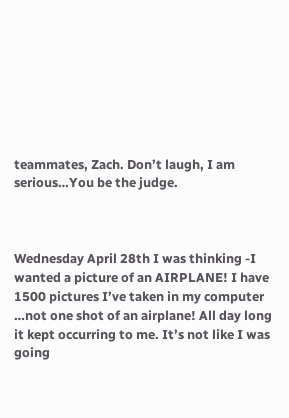teammates, Zach. Don’t laugh, I am serious…You be the judge.



Wednesday April 28th I was thinking -I wanted a picture of an AIRPLANE! I have 1500 pictures I’ve taken in my computer …not one shot of an airplane! All day long it kept occurring to me. It’s not like I was going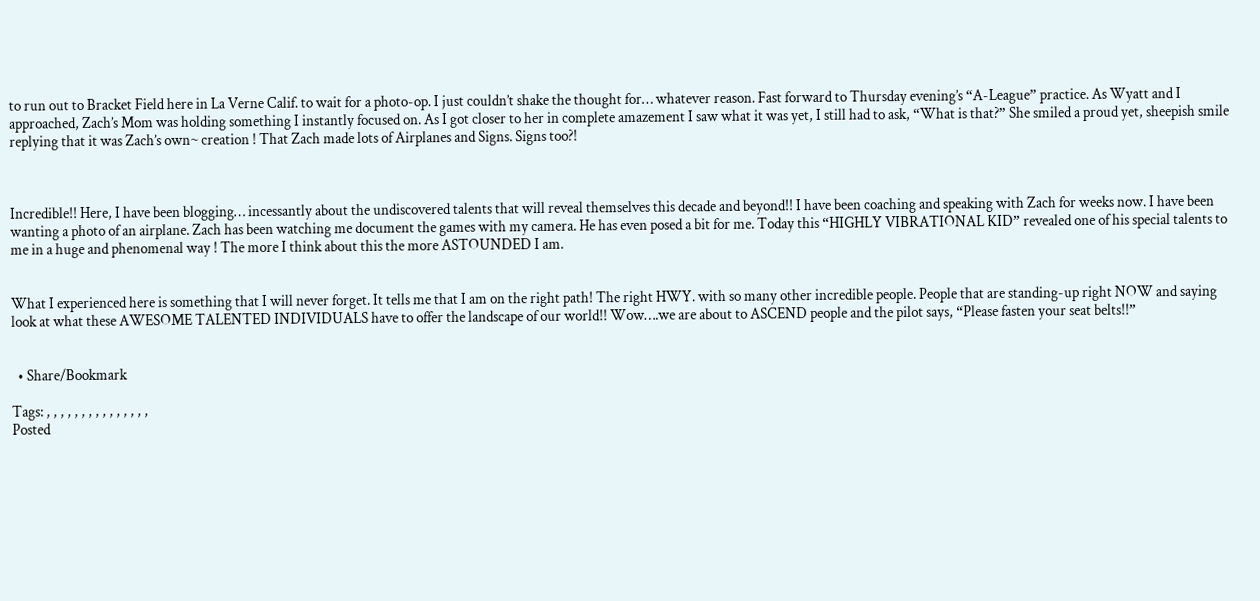to run out to Bracket Field here in La Verne Calif. to wait for a photo-op. I just couldn’t shake the thought for… whatever reason. Fast forward to Thursday evening’s “A-League” practice. As Wyatt and I approached, Zach’s Mom was holding something I instantly focused on. As I got closer to her in complete amazement I saw what it was yet, I still had to ask, “What is that?” She smiled a proud yet, sheepish smile replying that it was Zach’s own~ creation ! That Zach made lots of Airplanes and Signs. Signs too?!



Incredible!! Here, I have been blogging… incessantly about the undiscovered talents that will reveal themselves this decade and beyond!! I have been coaching and speaking with Zach for weeks now. I have been wanting a photo of an airplane. Zach has been watching me document the games with my camera. He has even posed a bit for me. Today this “HIGHLY VIBRATIONAL KID” revealed one of his special talents to me in a huge and phenomenal way ! The more I think about this the more ASTOUNDED I am.


What I experienced here is something that I will never forget. It tells me that I am on the right path! The right HWY. with so many other incredible people. People that are standing-up right NOW and saying look at what these AWESOME TALENTED INDIVIDUALS have to offer the landscape of our world!! Wow….we are about to ASCEND people and the pilot says, “Please fasten your seat belts!!”


  • Share/Bookmark

Tags: , , , , , , , , , , , , , , ,
Posted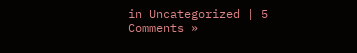in Uncategorized | 5 Comments »